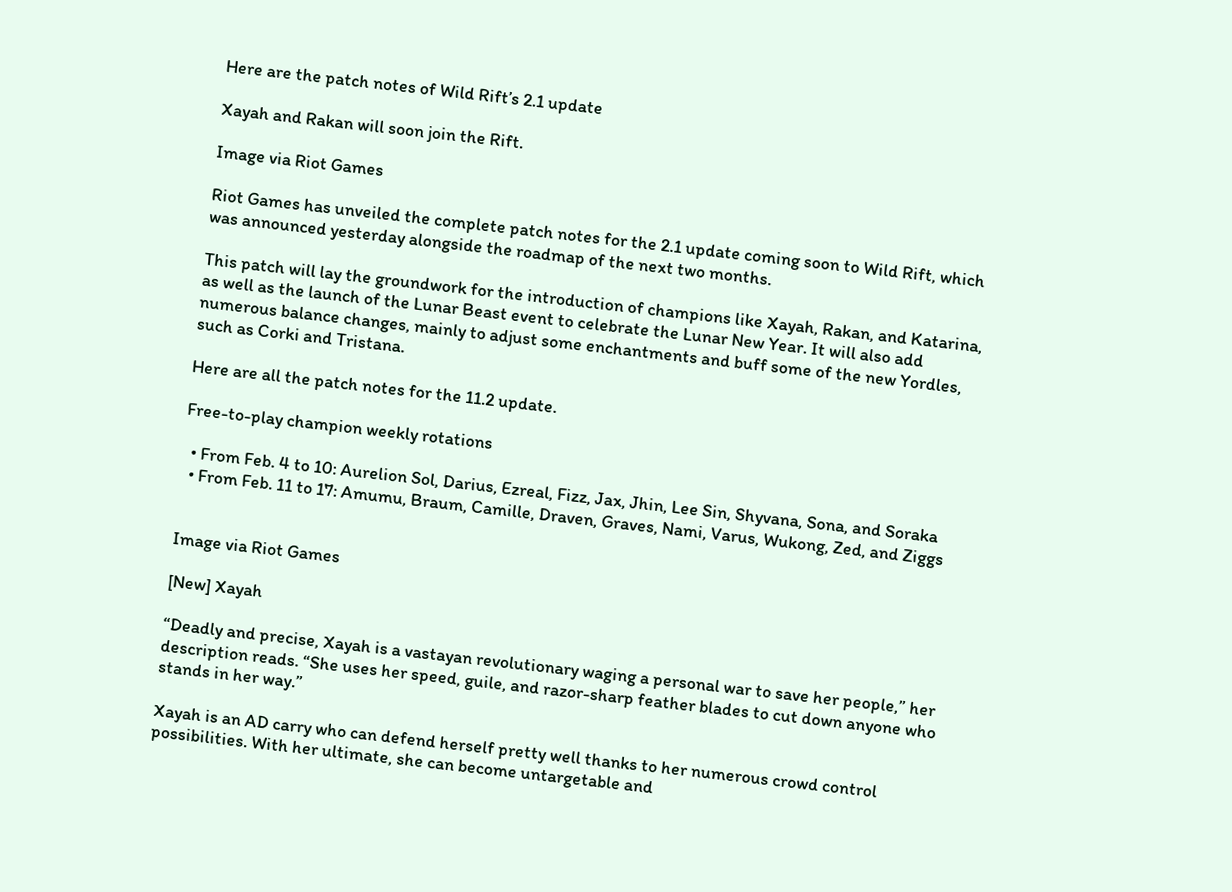Here are the patch notes of Wild Rift’s 2.1 update

Xayah and Rakan will soon join the Rift.

Image via Riot Games

Riot Games has unveiled the complete patch notes for the 2.1 update coming soon to Wild Rift, which was announced yesterday alongside the roadmap of the next two months.

This patch will lay the groundwork for the introduction of champions like Xayah, Rakan, and Katarina, as well as the launch of the Lunar Beast event to celebrate the Lunar New Year. It will also add numerous balance changes, mainly to adjust some enchantments and buff some of the new Yordles, such as Corki and Tristana.

Here are all the patch notes for the 11.2 update.

Free-to-play champion weekly rotations

  • From Feb. 4 to 10: Aurelion Sol, Darius, Ezreal, Fizz, Jax, Jhin, Lee Sin, Shyvana, Sona, and Soraka
  • From Feb. 11 to 17: Amumu, Braum, Camille, Draven, Graves, Nami, Varus, Wukong, Zed, and Ziggs


Image via Riot Games

[New] Xayah

“Deadly and precise, Xayah is a vastayan revolutionary waging a personal war to save her people,” her description reads. “She uses her speed, guile, and razor-sharp feather blades to cut down anyone who stands in her way.”

Xayah is an AD carry who can defend herself pretty well thanks to her numerous crowd control possibilities. With her ultimate, she can become untargetable and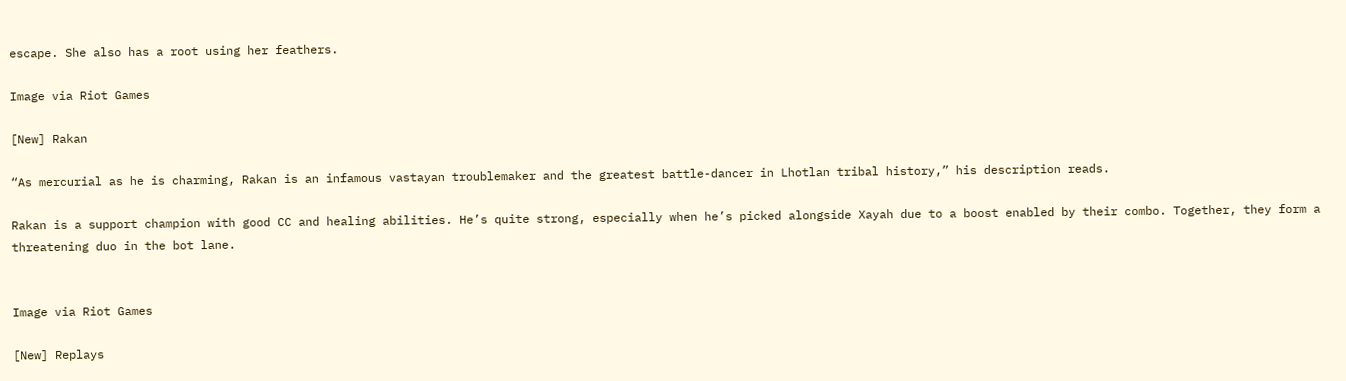escape. She also has a root using her feathers.

Image via Riot Games

[New] Rakan

“As mercurial as he is charming, Rakan is an infamous vastayan troublemaker and the greatest battle-dancer in Lhotlan tribal history,” his description reads.

Rakan is a support champion with good CC and healing abilities. He’s quite strong, especially when he’s picked alongside Xayah due to a boost enabled by their combo. Together, they form a threatening duo in the bot lane.


Image via Riot Games

[New] Replays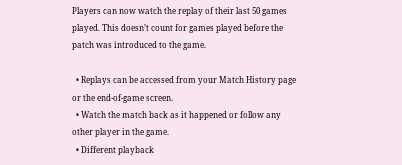Players can now watch the replay of their last 50 games played. This doesn’t count for games played before the patch was introduced to the game.

  • Replays can be accessed from your Match History page or the end-of-game screen.
  • Watch the match back as it happened or follow any other player in the game.
  • Different playback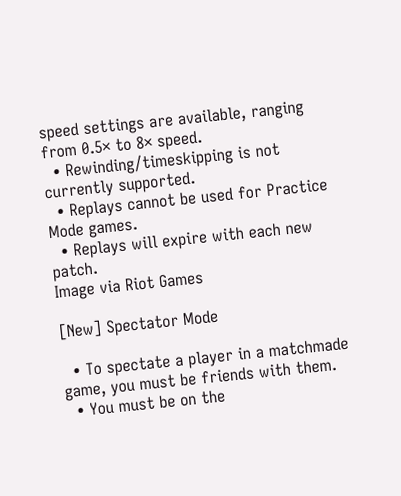speed settings are available, ranging from 0.5× to 8× speed.
  • Rewinding/timeskipping is not currently supported.
  • Replays cannot be used for Practice Mode games.
  • Replays will expire with each new patch.
Image via Riot Games

[New] Spectator Mode

  • To spectate a player in a matchmade game, you must be friends with them.
  • You must be on the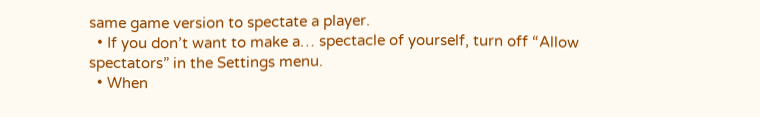same game version to spectate a player.
  • If you don’t want to make a… spectacle of yourself, turn off “Allow spectators” in the Settings menu.
  • When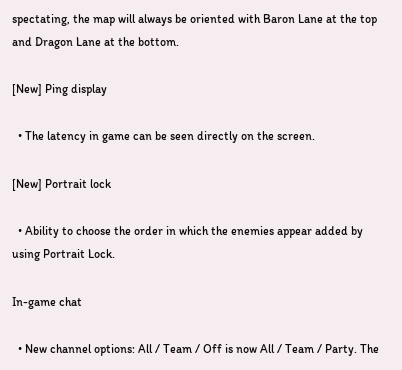spectating, the map will always be oriented with Baron Lane at the top and Dragon Lane at the bottom.

[New] Ping display

  • The latency in game can be seen directly on the screen.

[New] Portrait lock

  • Ability to choose the order in which the enemies appear added by using Portrait Lock.

In-game chat

  • New channel options: All / Team / Off is now All / Team / Party. The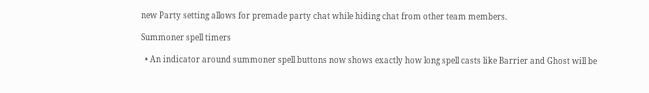new Party setting allows for premade party chat while hiding chat from other team members.

Summoner spell timers

  • An indicator around summoner spell buttons now shows exactly how long spell casts like Barrier and Ghost will be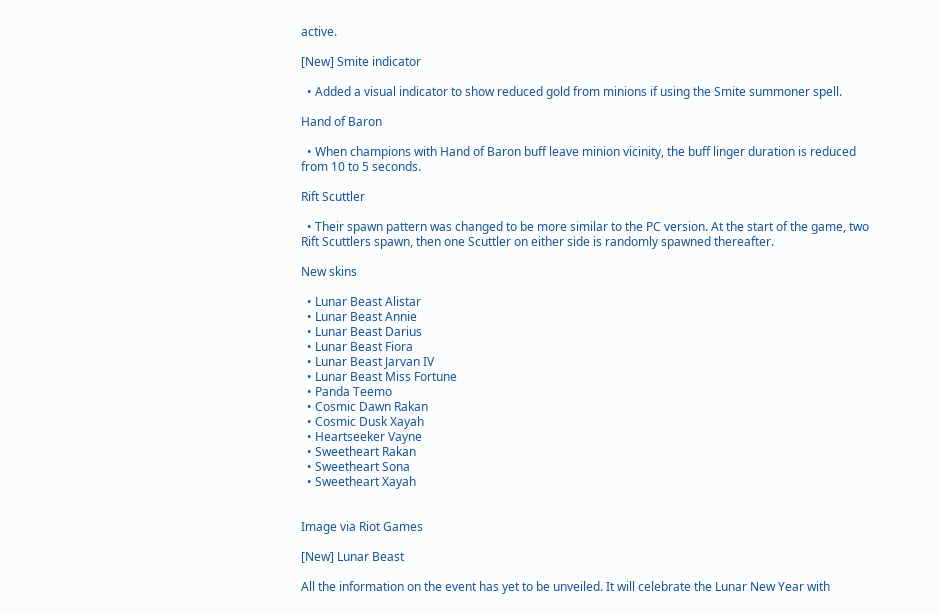active.

[New] Smite indicator

  • Added a visual indicator to show reduced gold from minions if using the Smite summoner spell.

Hand of Baron

  • When champions with Hand of Baron buff leave minion vicinity, the buff linger duration is reduced from 10 to 5 seconds.

Rift Scuttler

  • Their spawn pattern was changed to be more similar to the PC version. At the start of the game, two Rift Scuttlers spawn, then one Scuttler on either side is randomly spawned thereafter.

New skins

  • Lunar Beast Alistar
  • Lunar Beast Annie
  • Lunar Beast Darius
  • Lunar Beast Fiora
  • Lunar Beast Jarvan IV
  • Lunar Beast Miss Fortune
  • Panda Teemo
  • Cosmic Dawn Rakan
  • Cosmic Dusk Xayah
  • Heartseeker Vayne
  • Sweetheart Rakan
  • Sweetheart Sona
  • Sweetheart Xayah


Image via Riot Games

[New] Lunar Beast

All the information on the event has yet to be unveiled. It will celebrate the Lunar New Year with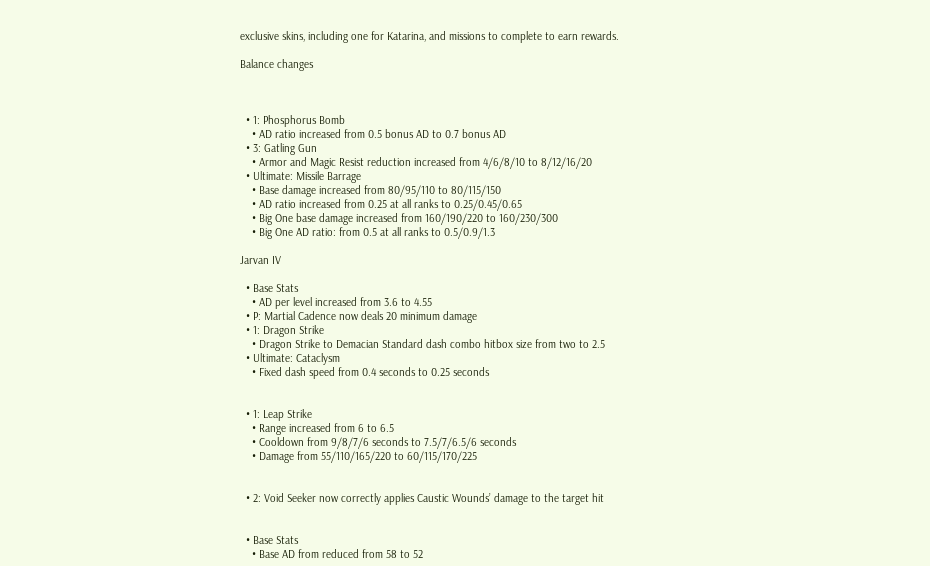exclusive skins, including one for Katarina, and missions to complete to earn rewards.

Balance changes



  • 1: Phosphorus Bomb
    • AD ratio increased from 0.5 bonus AD to 0.7 bonus AD
  • 3: Gatling Gun
    • Armor and Magic Resist reduction increased from 4/6/8/10 to 8/12/16/20
  • Ultimate: Missile Barrage
    • Base damage increased from 80/95/110 to 80/115/150
    • AD ratio increased from 0.25 at all ranks to 0.25/0.45/0.65
    • Big One base damage increased from 160/190/220 to 160/230/300
    • Big One AD ratio: from 0.5 at all ranks to 0.5/0.9/1.3

Jarvan IV

  • Base Stats
    • AD per level increased from 3.6 to 4.55
  • P: Martial Cadence now deals 20 minimum damage
  • 1: Dragon Strike
    • Dragon Strike to Demacian Standard dash combo hitbox size from two to 2.5
  • Ultimate: Cataclysm
    • Fixed dash speed from 0.4 seconds to 0.25 seconds


  • 1: Leap Strike
    • Range increased from 6 to 6.5
    • Cooldown from 9/8/7/6 seconds to 7.5/7/6.5/6 seconds
    • Damage from 55/110/165/220 to 60/115/170/225


  • 2: Void Seeker now correctly applies Caustic Wounds’ damage to the target hit


  • Base Stats
    • Base AD from reduced from 58 to 52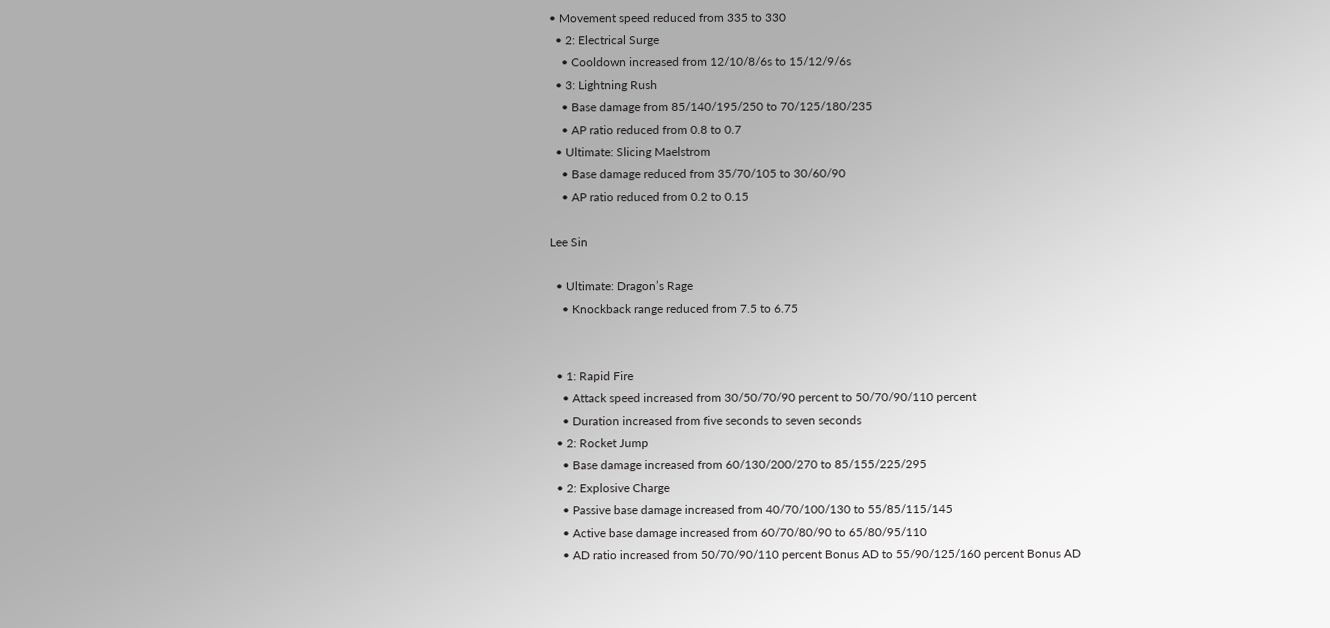• Movement speed reduced from 335 to 330
  • 2: Electrical Surge
    • Cooldown increased from 12/10/8/6s to 15/12/9/6s
  • 3: Lightning Rush
    • Base damage from 85/140/195/250 to 70/125/180/235
    • AP ratio reduced from 0.8 to 0.7
  • Ultimate: Slicing Maelstrom
    • Base damage reduced from 35/70/105 to 30/60/90
    • AP ratio reduced from 0.2 to 0.15

Lee Sin

  • Ultimate: Dragon’s Rage
    • Knockback range reduced from 7.5 to 6.75


  • 1: Rapid Fire
    • Attack speed increased from 30/50/70/90 percent to 50/70/90/110 percent
    • Duration increased from five seconds to seven seconds
  • 2: Rocket Jump
    • Base damage increased from 60/130/200/270 to 85/155/225/295
  • 2: Explosive Charge
    • Passive base damage increased from 40/70/100/130 to 55/85/115/145
    • Active base damage increased from 60/70/80/90 to 65/80/95/110
    • AD ratio increased from 50/70/90/110 percent Bonus AD to 55/90/125/160 percent Bonus AD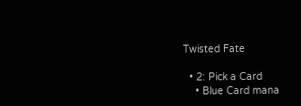Twisted Fate

  • 2: Pick a Card
    • Blue Card mana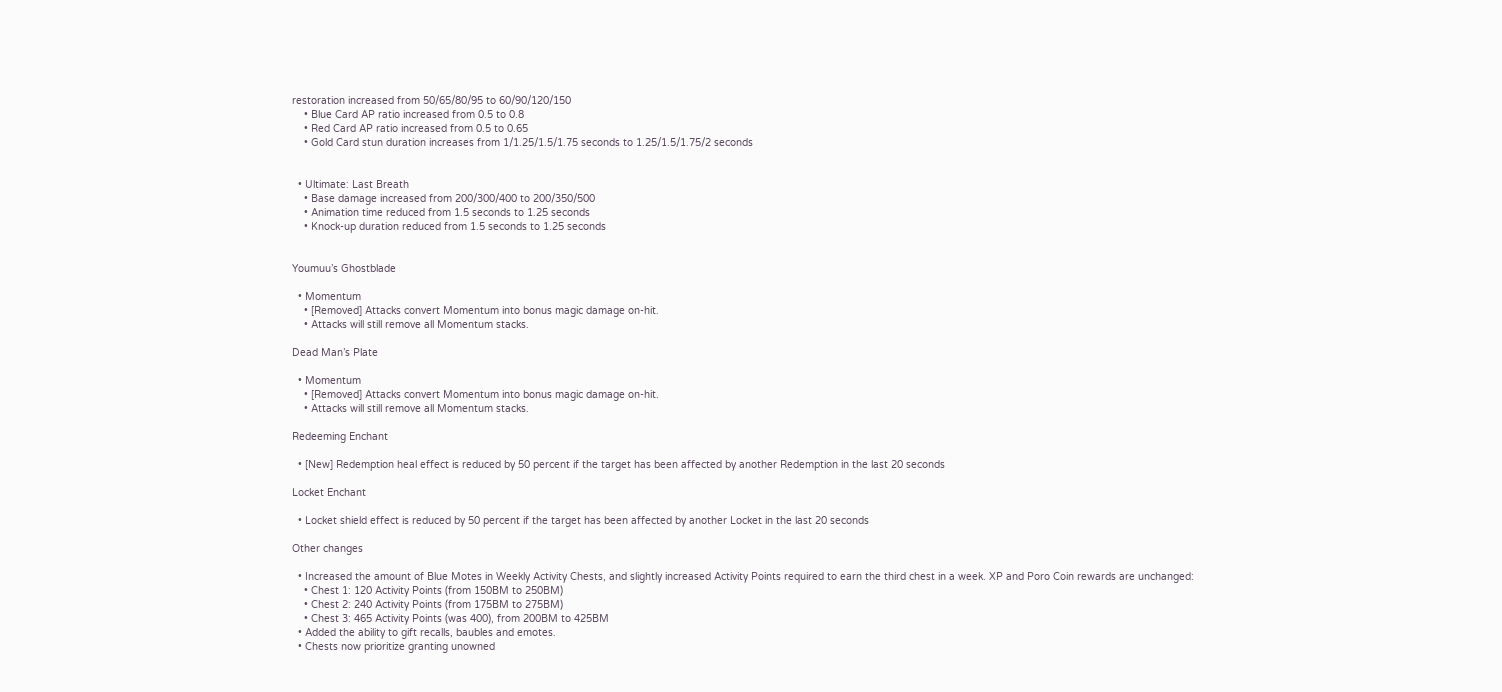restoration increased from 50/65/80/95 to 60/90/120/150
    • Blue Card AP ratio increased from 0.5 to 0.8
    • Red Card AP ratio increased from 0.5 to 0.65
    • Gold Card stun duration increases from 1/1.25/1.5/1.75 seconds to 1.25/1.5/1.75/2 seconds


  • Ultimate: Last Breath
    • Base damage increased from 200/300/400 to 200/350/500
    • Animation time reduced from 1.5 seconds to 1.25 seconds
    • Knock-up duration reduced from 1.5 seconds to 1.25 seconds


Youmuu’s Ghostblade

  • Momentum
    • [Removed] Attacks convert Momentum into bonus magic damage on-hit.
    • Attacks will still remove all Momentum stacks.

Dead Man’s Plate

  • Momentum
    • [Removed] Attacks convert Momentum into bonus magic damage on-hit.
    • Attacks will still remove all Momentum stacks.

Redeeming Enchant

  • [New] Redemption heal effect is reduced by 50 percent if the target has been affected by another Redemption in the last 20 seconds

Locket Enchant

  • Locket shield effect is reduced by 50 percent if the target has been affected by another Locket in the last 20 seconds

Other changes

  • Increased the amount of Blue Motes in Weekly Activity Chests, and slightly increased Activity Points required to earn the third chest in a week. XP and Poro Coin rewards are unchanged:
    • Chest 1: 120 Activity Points (from 150BM to 250BM)
    • Chest 2: 240 Activity Points (from 175BM to 275BM)
    • Chest 3: 465 Activity Points (was 400), from 200BM to 425BM
  • Added the ability to gift recalls, baubles and emotes.
  • Chests now prioritize granting unowned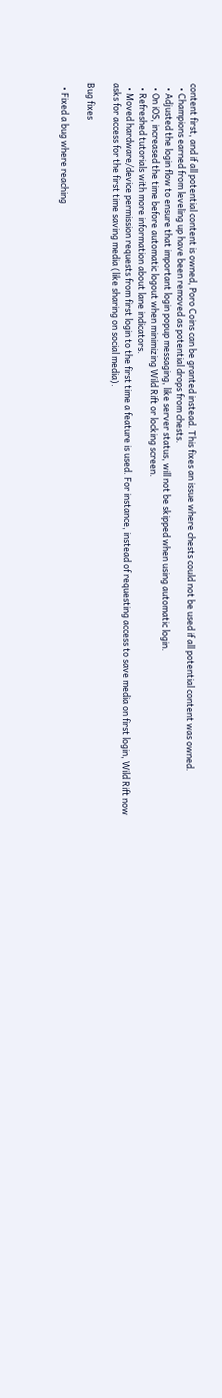content first, and if all potential content is owned, Poro Coins can be granted instead. This fixes an issue where chests could not be used if all potential content was owned.
  • Champions earned from leveling up have been removed as potential drops from chests.
  • Adjusted the login flow to ensure that important login popup messaging, like server status, will not be skipped when using automatic login.
  • On iOS, increased the time before automatic logout when minimizing Wild Rift or locking screen.
  • Refreshed tutorials with more information about lane indicators.
  • Moved hardware/device permission requests from first login to the first time a feature is used. For instance, instead of requesting access to save media on first login, Wild Rift now asks for access for the first time saving media (like sharing on social media).

Bug fixes

  • Fixed a bug where reaching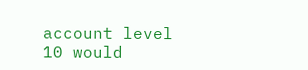account level 10 would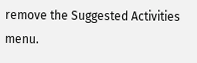remove the Suggested Activities menu.